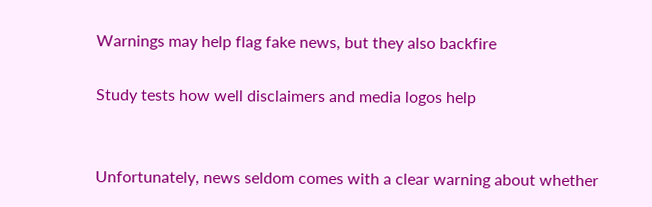Warnings may help flag fake news, but they also backfire

Study tests how well disclaimers and media logos help


Unfortunately, news seldom comes with a clear warning about whether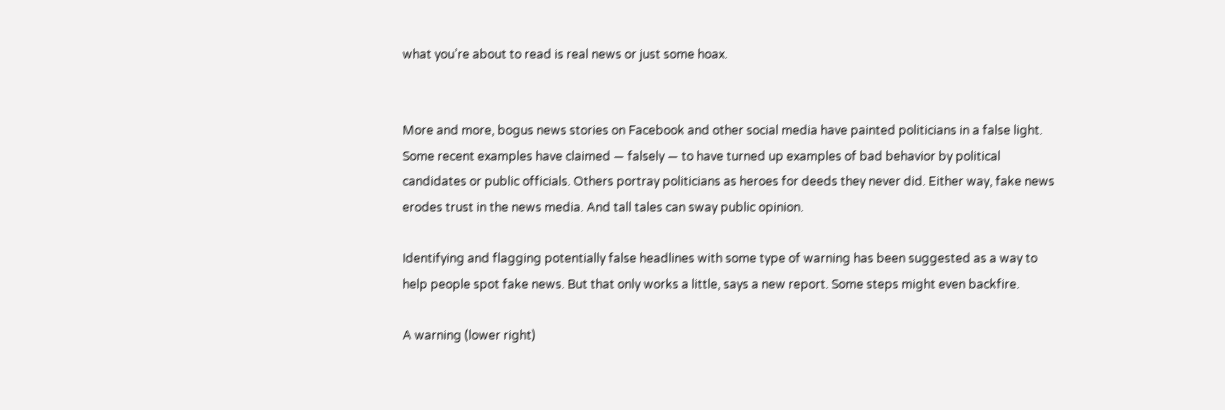what you’re about to read is real news or just some hoax.


More and more, bogus news stories on Facebook and other social media have painted politicians in a false light. Some recent examples have claimed — falsely — to have turned up examples of bad behavior by political candidates or public officials. Others portray politicians as heroes for deeds they never did. Either way, fake news erodes trust in the news media. And tall tales can sway public opinion.

Identifying and flagging potentially false headlines with some type of warning has been suggested as a way to help people spot fake news. But that only works a little, says a new report. Some steps might even backfire.

A warning (lower right)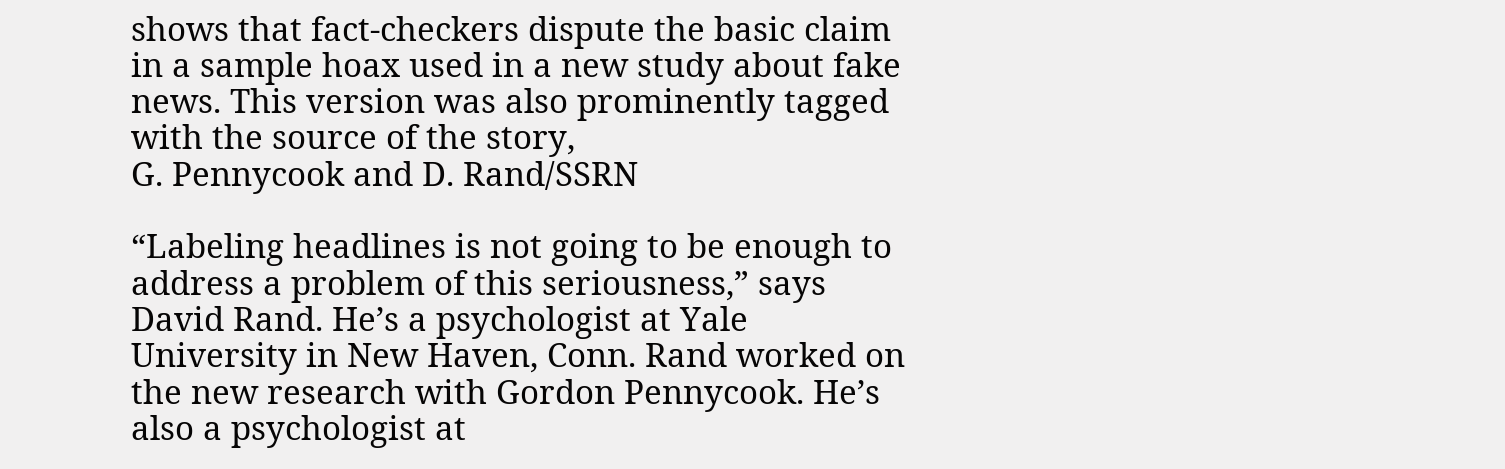shows that fact-checkers dispute the basic claim in a sample hoax used in a new study about fake news. This version was also prominently tagged with the source of the story,
G. Pennycook and D. Rand/SSRN

“Labeling headlines is not going to be enough to address a problem of this seriousness,” says David Rand. He’s a psychologist at Yale University in New Haven, Conn. Rand worked on the new research with Gordon Pennycook. He’s also a psychologist at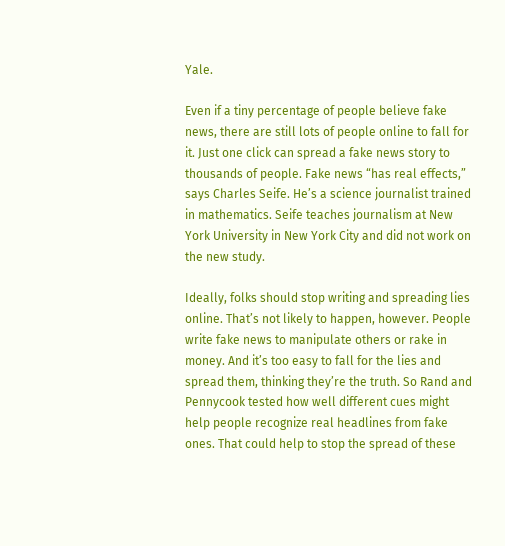Yale.

Even if a tiny percentage of people believe fake news, there are still lots of people online to fall for it. Just one click can spread a fake news story to thousands of people. Fake news “has real effects,” says Charles Seife. He’s a science journalist trained in mathematics. Seife teaches journalism at New York University in New York City and did not work on the new study.

Ideally, folks should stop writing and spreading lies online. That’s not likely to happen, however. People write fake news to manipulate others or rake in money. And it’s too easy to fall for the lies and spread them, thinking they’re the truth. So Rand and Pennycook tested how well different cues might help people recognize real headlines from fake ones. That could help to stop the spread of these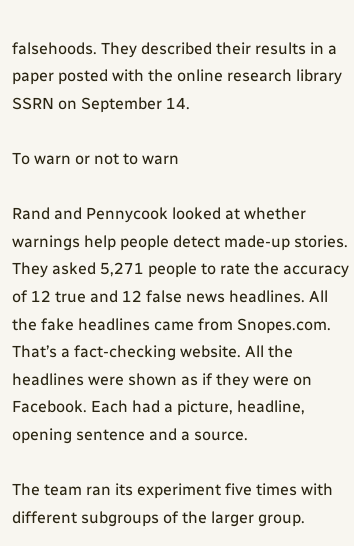falsehoods. They described their results in a paper posted with the online research library SSRN on September 14.

To warn or not to warn

Rand and Pennycook looked at whether warnings help people detect made-up stories. They asked 5,271 people to rate the accuracy of 12 true and 12 false news headlines. All the fake headlines came from Snopes.com. That’s a fact-checking website. All the headlines were shown as if they were on Facebook. Each had a picture, headline, opening sentence and a source.

The team ran its experiment five times with different subgroups of the larger group.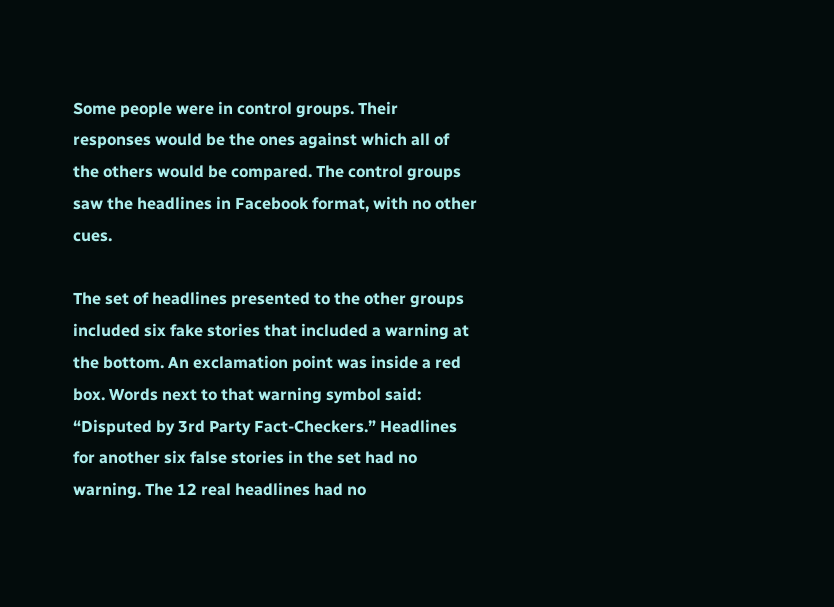Some people were in control groups. Their responses would be the ones against which all of the others would be compared. The control groups saw the headlines in Facebook format, with no other cues.

The set of headlines presented to the other groups included six fake stories that included a warning at the bottom. An exclamation point was inside a red box. Words next to that warning symbol said: “Disputed by 3rd Party Fact-Checkers.” Headlines for another six false stories in the set had no warning. The 12 real headlines had no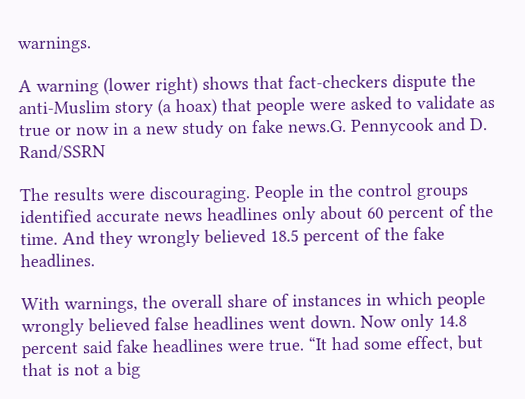warnings.

A warning (lower right) shows that fact-checkers dispute the anti-Muslim story (a hoax) that people were asked to validate as true or now in a new study on fake news.G. Pennycook and D. Rand/SSRN

The results were discouraging. People in the control groups identified accurate news headlines only about 60 percent of the time. And they wrongly believed 18.5 percent of the fake headlines.

With warnings, the overall share of instances in which people wrongly believed false headlines went down. Now only 14.8 percent said fake headlines were true. “It had some effect, but that is not a big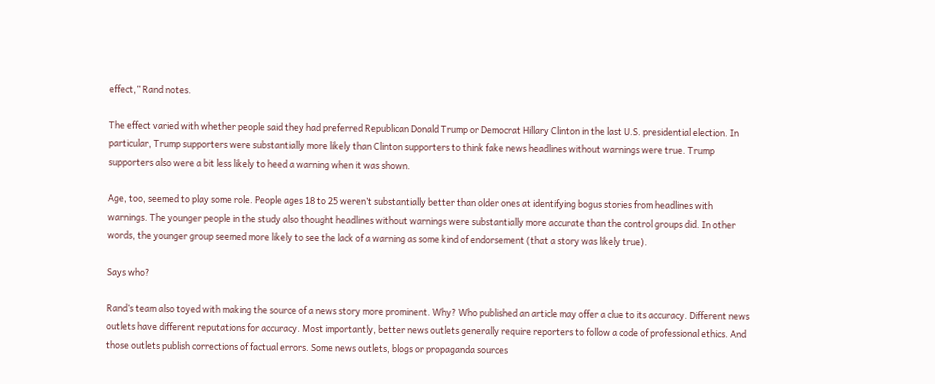effect,” Rand notes.

The effect varied with whether people said they had preferred Republican Donald Trump or Democrat Hillary Clinton in the last U.S. presidential election. In particular, Trump supporters were substantially more likely than Clinton supporters to think fake news headlines without warnings were true. Trump supporters also were a bit less likely to heed a warning when it was shown.

Age, too, seemed to play some role. People ages 18 to 25 weren’t substantially better than older ones at identifying bogus stories from headlines with warnings. The younger people in the study also thought headlines without warnings were substantially more accurate than the control groups did. In other words, the younger group seemed more likely to see the lack of a warning as some kind of endorsement (that a story was likely true).

Says who?

Rand’s team also toyed with making the source of a news story more prominent. Why? Who published an article may offer a clue to its accuracy. Different news outlets have different reputations for accuracy. Most importantly, better news outlets generally require reporters to follow a code of professional ethics. And those outlets publish corrections of factual errors. Some news outlets, blogs or propaganda sources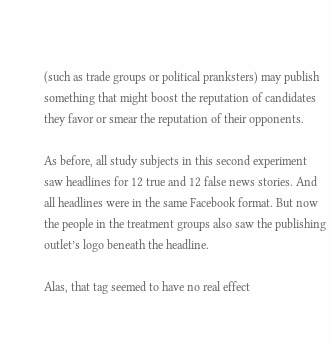(such as trade groups or political pranksters) may publish something that might boost the reputation of candidates they favor or smear the reputation of their opponents.

As before, all study subjects in this second experiment saw headlines for 12 true and 12 false news stories. And all headlines were in the same Facebook format. But now the people in the treatment groups also saw the publishing outlet’s logo beneath the headline.

Alas, that tag seemed to have no real effect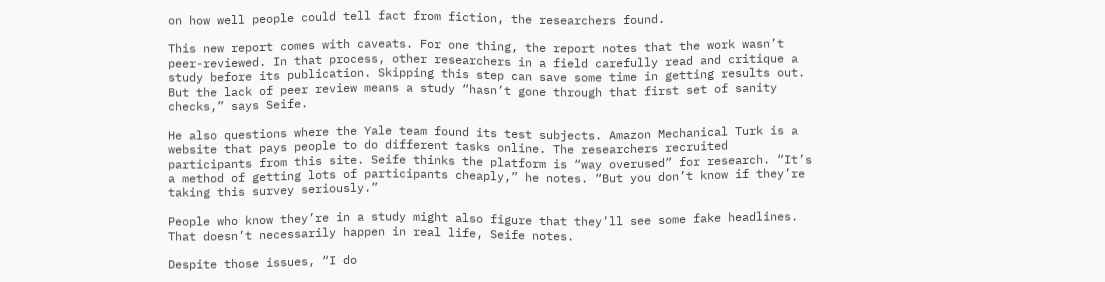on how well people could tell fact from fiction, the researchers found.

This new report comes with caveats. For one thing, the report notes that the work wasn’t peer-reviewed. In that process, other researchers in a field carefully read and critique a study before its publication. Skipping this step can save some time in getting results out. But the lack of peer review means a study “hasn’t gone through that first set of sanity checks,” says Seife.

He also questions where the Yale team found its test subjects. Amazon Mechanical Turk is a website that pays people to do different tasks online. The researchers recruited participants from this site. Seife thinks the platform is “way overused” for research. “It’s a method of getting lots of participants cheaply,” he notes. “But you don’t know if they’re taking this survey seriously.”

People who know they’re in a study might also figure that they’ll see some fake headlines. That doesn’t necessarily happen in real life, Seife notes.

Despite those issues, “I do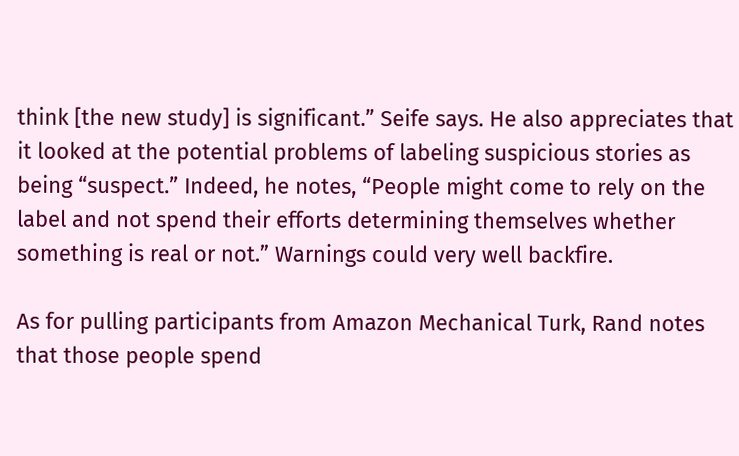think [the new study] is significant.” Seife says. He also appreciates that it looked at the potential problems of labeling suspicious stories as being “suspect.” Indeed, he notes, “People might come to rely on the label and not spend their efforts determining themselves whether something is real or not.” Warnings could very well backfire.

As for pulling participants from Amazon Mechanical Turk, Rand notes that those people spend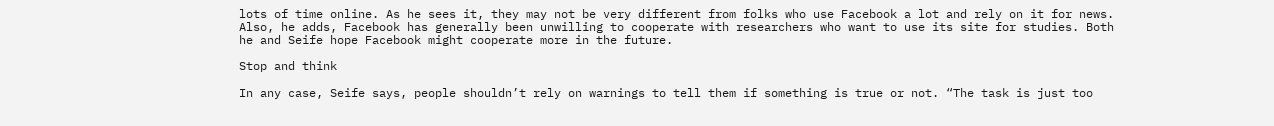lots of time online. As he sees it, they may not be very different from folks who use Facebook a lot and rely on it for news. Also, he adds, Facebook has generally been unwilling to cooperate with researchers who want to use its site for studies. Both he and Seife hope Facebook might cooperate more in the future.

Stop and think

In any case, Seife says, people shouldn’t rely on warnings to tell them if something is true or not. “The task is just too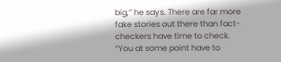big,” he says. There are far more fake stories out there than fact-checkers have time to check. “You at some point have to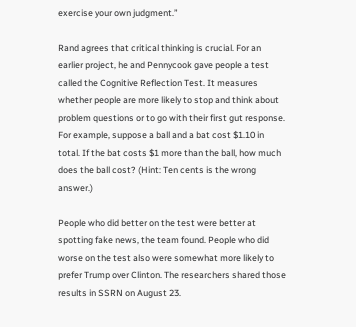exercise your own judgment.”

Rand agrees that critical thinking is crucial. For an earlier project, he and Pennycook gave people a test called the Cognitive Reflection Test. It measures whether people are more likely to stop and think about problem questions or to go with their first gut response. For example, suppose a ball and a bat cost $1.10 in total. If the bat costs $1 more than the ball, how much does the ball cost? (Hint: Ten cents is the wrong answer.)

People who did better on the test were better at spotting fake news, the team found. People who did worse on the test also were somewhat more likely to prefer Trump over Clinton. The researchers shared those results in SSRN on August 23.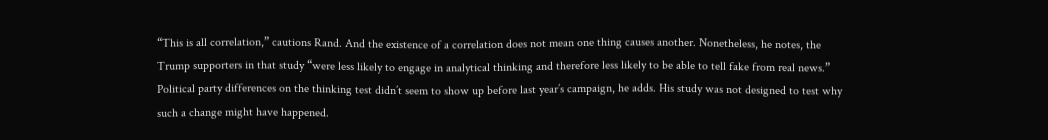“This is all correlation,” cautions Rand. And the existence of a correlation does not mean one thing causes another. Nonetheless, he notes, the Trump supporters in that study “were less likely to engage in analytical thinking and therefore less likely to be able to tell fake from real news.” Political party differences on the thinking test didn’t seem to show up before last year’s campaign, he adds. His study was not designed to test why such a change might have happened.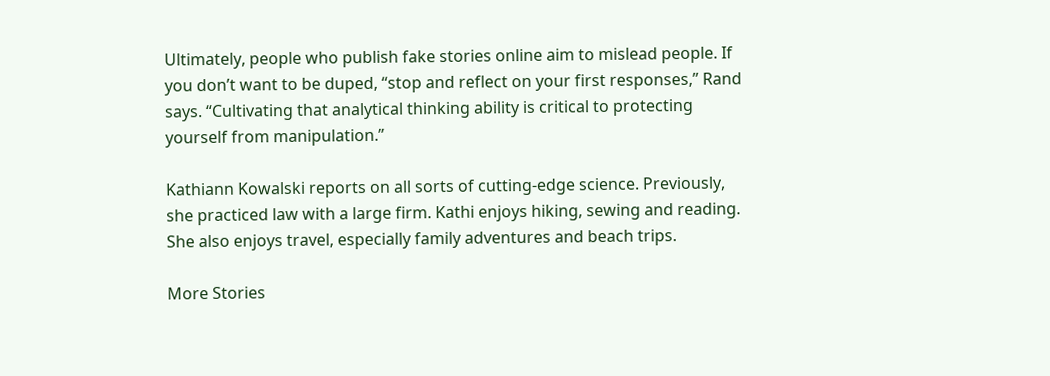Ultimately, people who publish fake stories online aim to mislead people. If you don’t want to be duped, “stop and reflect on your first responses,” Rand says. “Cultivating that analytical thinking ability is critical to protecting yourself from manipulation.”

Kathiann Kowalski reports on all sorts of cutting-edge science. Previously, she practiced law with a large firm. Kathi enjoys hiking, sewing and reading. She also enjoys travel, especially family adventures and beach trips.

More Stories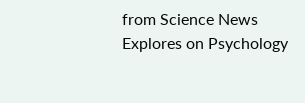from Science News Explores on Psychology